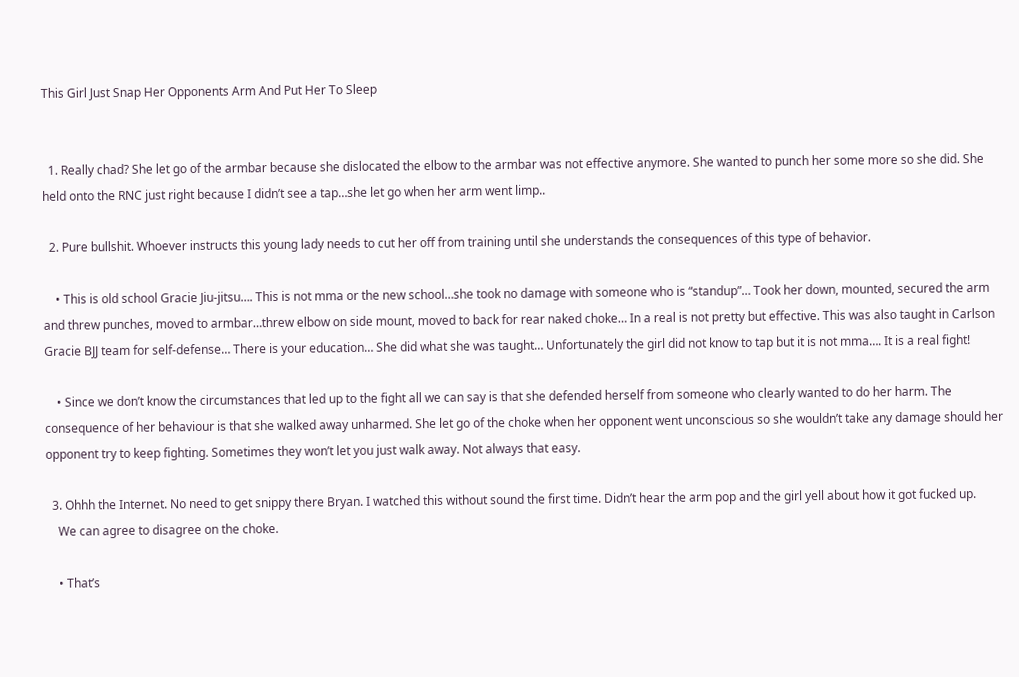This Girl Just Snap Her Opponents Arm And Put Her To Sleep


  1. Really chad? She let go of the armbar because she dislocated the elbow to the armbar was not effective anymore. She wanted to punch her some more so she did. She held onto the RNC just right because I didn’t see a tap…she let go when her arm went limp..

  2. Pure bullshit. Whoever instructs this young lady needs to cut her off from training until she understands the consequences of this type of behavior.

    • This is old school Gracie Jiu-jitsu…. This is not mma or the new school…she took no damage with someone who is “standup”… Took her down, mounted, secured the arm and threw punches, moved to armbar…threw elbow on side mount, moved to back for rear naked choke… In a real is not pretty but effective. This was also taught in Carlson Gracie BJJ team for self-defense… There is your education… She did what she was taught… Unfortunately the girl did not know to tap but it is not mma…. It is a real fight!

    • Since we don’t know the circumstances that led up to the fight all we can say is that she defended herself from someone who clearly wanted to do her harm. The consequence of her behaviour is that she walked away unharmed. She let go of the choke when her opponent went unconscious so she wouldn’t take any damage should her opponent try to keep fighting. Sometimes they won’t let you just walk away. Not always that easy.

  3. Ohhh the Internet. No need to get snippy there Bryan. I watched this without sound the first time. Didn’t hear the arm pop and the girl yell about how it got fucked up.
    We can agree to disagree on the choke.

    • That’s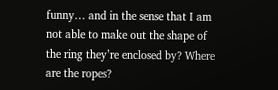funny… and in the sense that I am not able to make out the shape of the ring they’re enclosed by? Where are the ropes?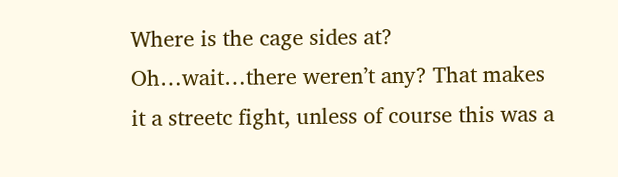Where is the cage sides at? Oh…wait…there weren’t any? That makes it a streetc fight, unless of course this was a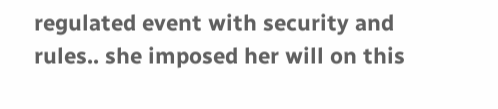regulated event with security and rules.. she imposed her will on this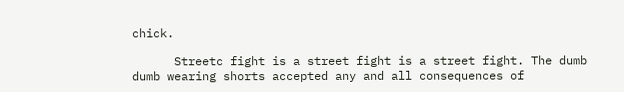chick.

      Streetc fight is a street fight is a street fight. The dumb dumb wearing shorts accepted any and all consequences of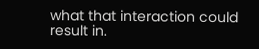what that interaction could result in.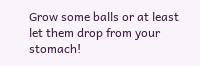Grow some balls or at least let them drop from your stomach!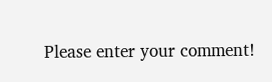Please enter your comment!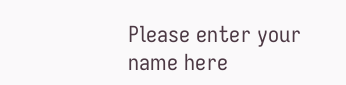Please enter your name here